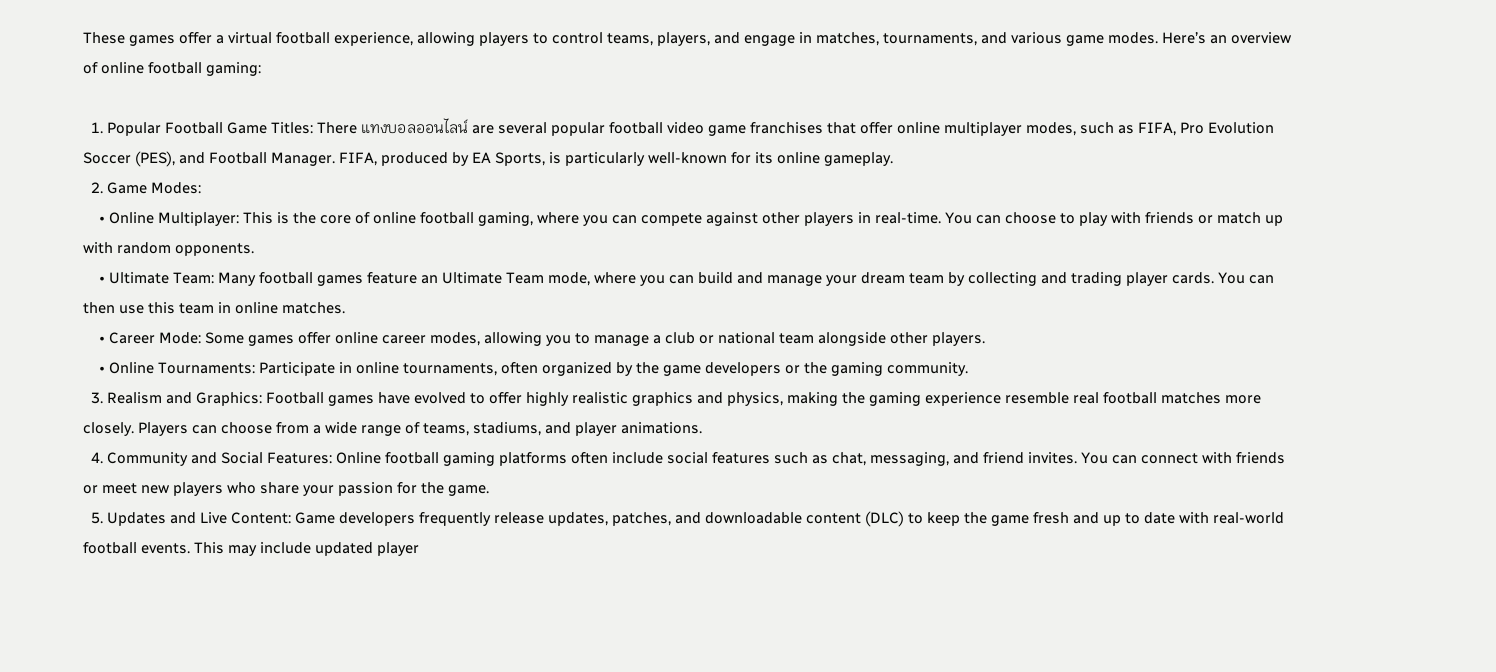These games offer a virtual football experience, allowing players to control teams, players, and engage in matches, tournaments, and various game modes. Here’s an overview of online football gaming:

  1. Popular Football Game Titles: There แทงบอลออนไลน์ are several popular football video game franchises that offer online multiplayer modes, such as FIFA, Pro Evolution Soccer (PES), and Football Manager. FIFA, produced by EA Sports, is particularly well-known for its online gameplay.
  2. Game Modes:
    • Online Multiplayer: This is the core of online football gaming, where you can compete against other players in real-time. You can choose to play with friends or match up with random opponents.
    • Ultimate Team: Many football games feature an Ultimate Team mode, where you can build and manage your dream team by collecting and trading player cards. You can then use this team in online matches.
    • Career Mode: Some games offer online career modes, allowing you to manage a club or national team alongside other players.
    • Online Tournaments: Participate in online tournaments, often organized by the game developers or the gaming community.
  3. Realism and Graphics: Football games have evolved to offer highly realistic graphics and physics, making the gaming experience resemble real football matches more closely. Players can choose from a wide range of teams, stadiums, and player animations.
  4. Community and Social Features: Online football gaming platforms often include social features such as chat, messaging, and friend invites. You can connect with friends or meet new players who share your passion for the game.
  5. Updates and Live Content: Game developers frequently release updates, patches, and downloadable content (DLC) to keep the game fresh and up to date with real-world football events. This may include updated player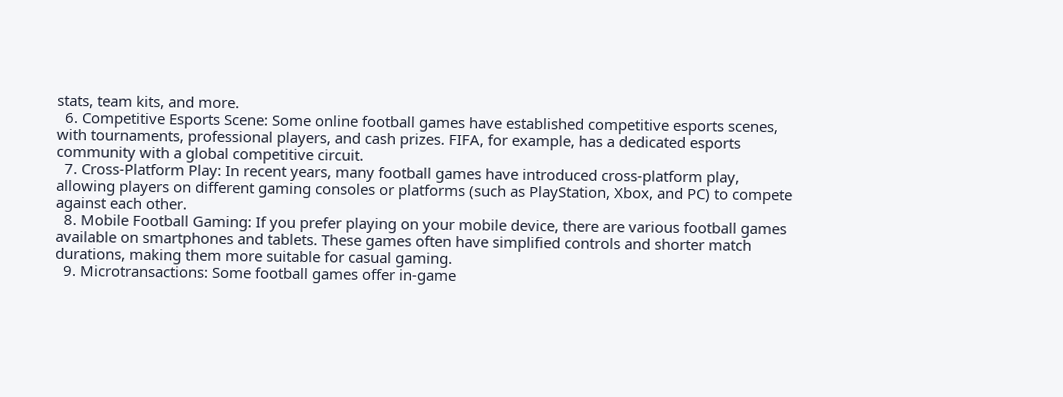stats, team kits, and more.
  6. Competitive Esports Scene: Some online football games have established competitive esports scenes, with tournaments, professional players, and cash prizes. FIFA, for example, has a dedicated esports community with a global competitive circuit.
  7. Cross-Platform Play: In recent years, many football games have introduced cross-platform play, allowing players on different gaming consoles or platforms (such as PlayStation, Xbox, and PC) to compete against each other.
  8. Mobile Football Gaming: If you prefer playing on your mobile device, there are various football games available on smartphones and tablets. These games often have simplified controls and shorter match durations, making them more suitable for casual gaming.
  9. Microtransactions: Some football games offer in-game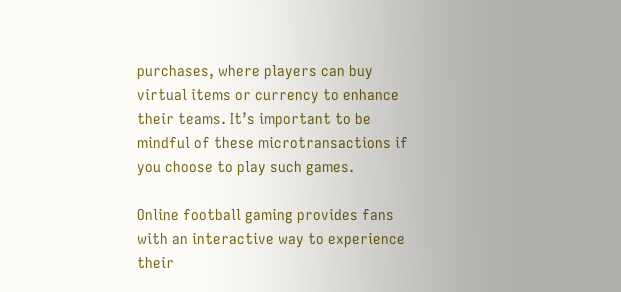purchases, where players can buy virtual items or currency to enhance their teams. It’s important to be mindful of these microtransactions if you choose to play such games.

Online football gaming provides fans with an interactive way to experience their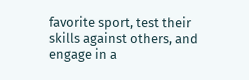favorite sport, test their skills against others, and engage in a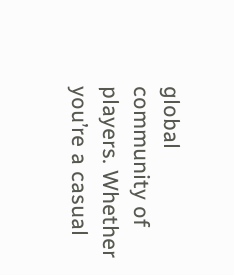global community of players. Whether you’re a casual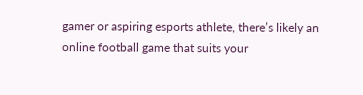gamer or aspiring esports athlete, there’s likely an online football game that suits your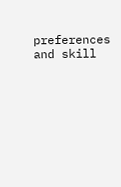preferences and skill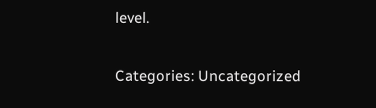level.

Categories: Uncategorized